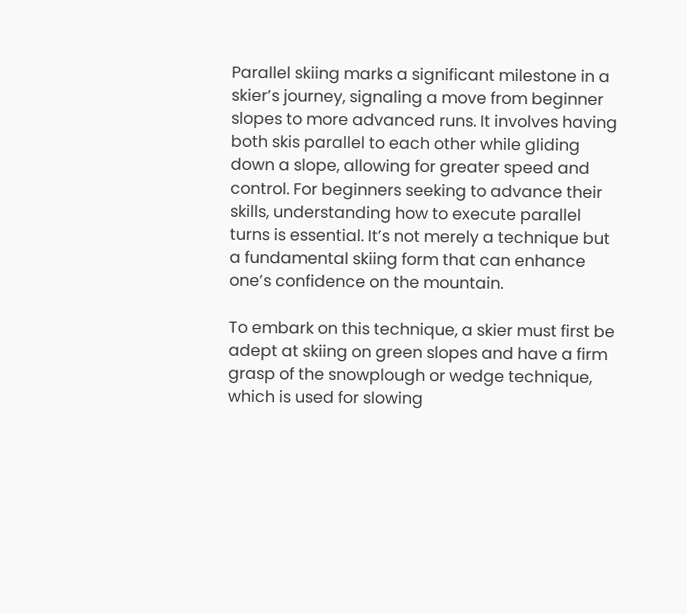Parallel skiing marks a significant milestone in a skier’s journey, signaling a move from beginner slopes to more advanced runs. It involves having both skis parallel to each other while gliding down a slope, allowing for greater speed and control. For beginners seeking to advance their skills, understanding how to execute parallel turns is essential. It’s not merely a technique but a fundamental skiing form that can enhance one’s confidence on the mountain.

To embark on this technique, a skier must first be adept at skiing on green slopes and have a firm grasp of the snowplough or wedge technique, which is used for slowing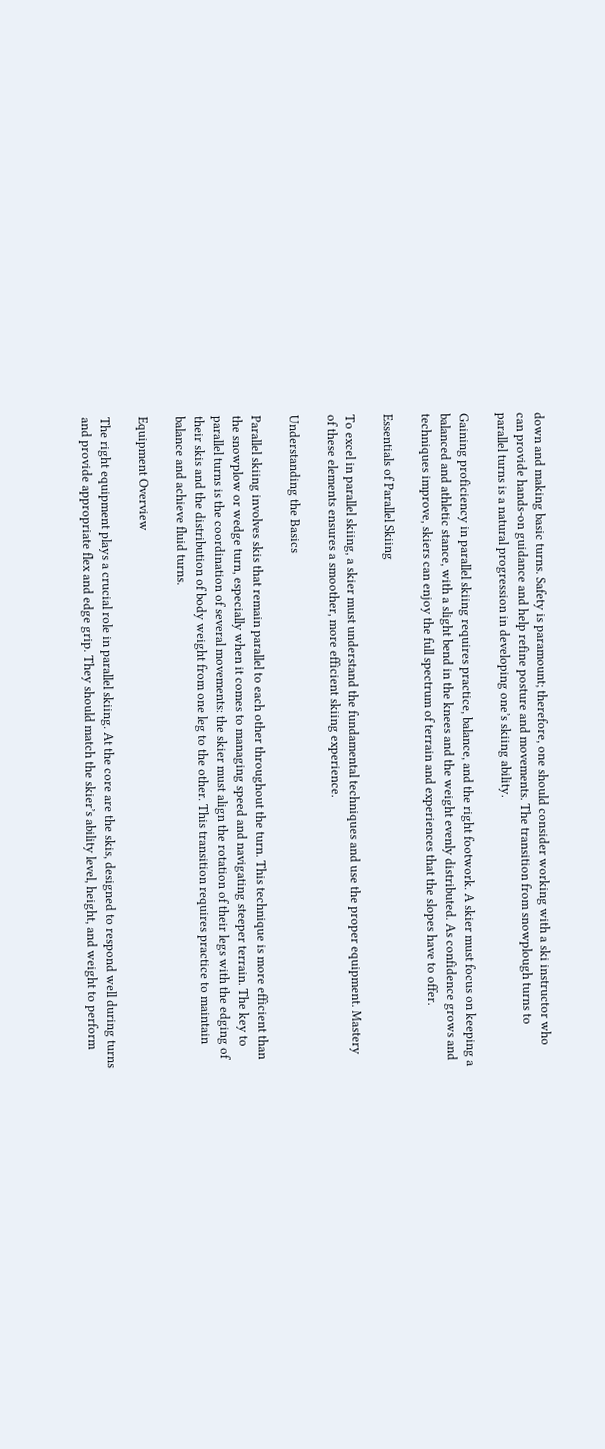down and making basic turns. Safety is paramount; therefore, one should consider working with a ski instructor who can provide hands-on guidance and help refine posture and movements. The transition from snowplough turns to parallel turns is a natural progression in developing one’s skiing ability.

Gaining proficiency in parallel skiing requires practice, balance, and the right footwork. A skier must focus on keeping a balanced and athletic stance, with a slight bend in the knees and the weight evenly distributed. As confidence grows and techniques improve, skiers can enjoy the full spectrum of terrain and experiences that the slopes have to offer.

Essentials of Parallel Skiing

To excel in parallel skiing, a skier must understand the fundamental techniques and use the proper equipment. Mastery of these elements ensures a smoother, more efficient skiing experience.

Understanding the Basics

Parallel skiing involves skis that remain parallel to each other throughout the turn. This technique is more efficient than the snowplow or wedge turn, especially when it comes to managing speed and navigating steeper terrain. The key to parallel turns is the coordination of several movements: the skier must align the rotation of their legs with the edging of their skis and the distribution of body weight from one leg to the other. This transition requires practice to maintain balance and achieve fluid turns.

Equipment Overview

The right equipment plays a crucial role in parallel skiing. At the core are the skis, designed to respond well during turns and provide appropriate flex and edge grip. They should match the skier’s ability level, height, and weight to perform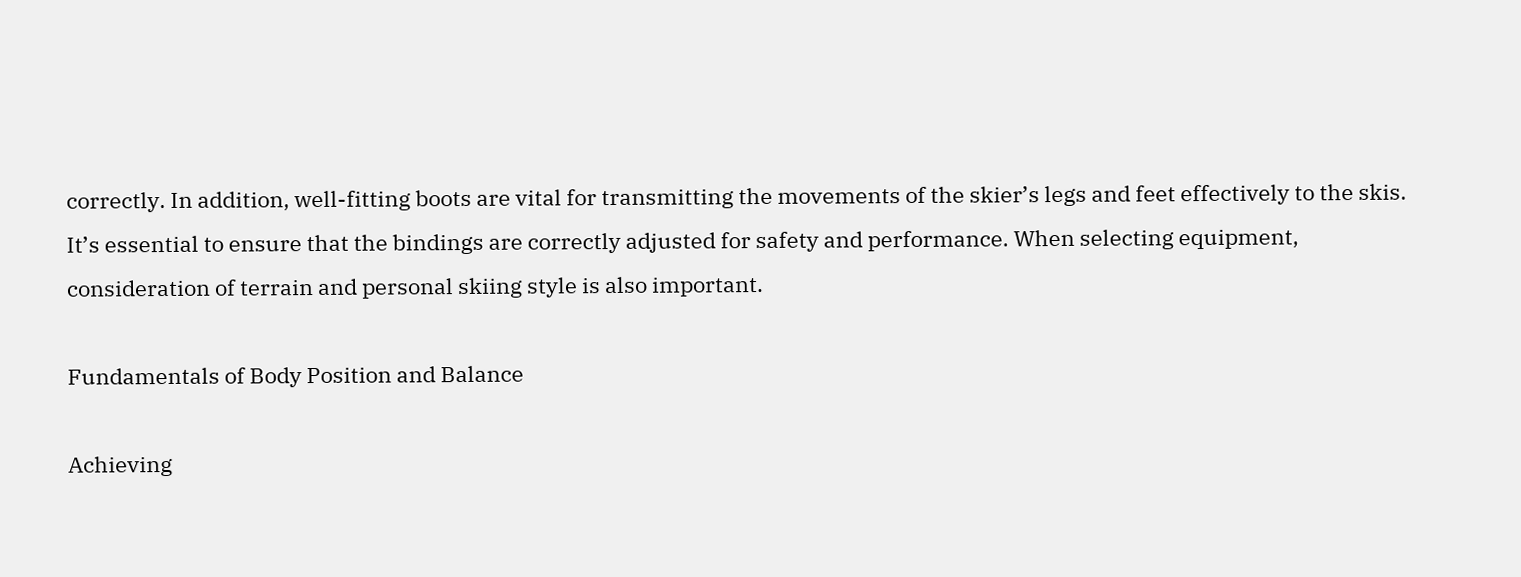correctly. In addition, well-fitting boots are vital for transmitting the movements of the skier’s legs and feet effectively to the skis. It’s essential to ensure that the bindings are correctly adjusted for safety and performance. When selecting equipment, consideration of terrain and personal skiing style is also important.

Fundamentals of Body Position and Balance

Achieving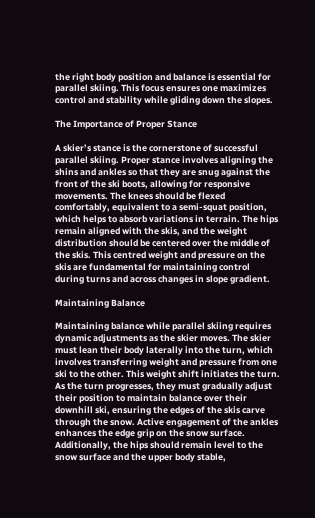the right body position and balance is essential for parallel skiing. This focus ensures one maximizes control and stability while gliding down the slopes.

The Importance of Proper Stance

A skier’s stance is the cornerstone of successful parallel skiing. Proper stance involves aligning the shins and ankles so that they are snug against the front of the ski boots, allowing for responsive movements. The knees should be flexed comfortably, equivalent to a semi-squat position, which helps to absorb variations in terrain. The hips remain aligned with the skis, and the weight distribution should be centered over the middle of the skis. This centred weight and pressure on the skis are fundamental for maintaining control during turns and across changes in slope gradient.

Maintaining Balance

Maintaining balance while parallel skiing requires dynamic adjustments as the skier moves. The skier must lean their body laterally into the turn, which involves transferring weight and pressure from one ski to the other. This weight shift initiates the turn. As the turn progresses, they must gradually adjust their position to maintain balance over their downhill ski, ensuring the edges of the skis carve through the snow. Active engagement of the ankles enhances the edge grip on the snow surface. Additionally, the hips should remain level to the snow surface and the upper body stable,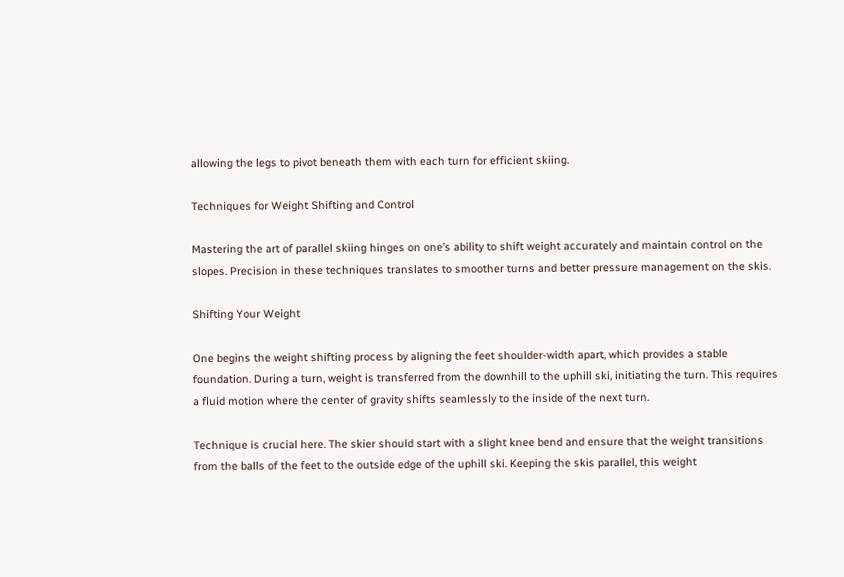allowing the legs to pivot beneath them with each turn for efficient skiing.

Techniques for Weight Shifting and Control

Mastering the art of parallel skiing hinges on one’s ability to shift weight accurately and maintain control on the slopes. Precision in these techniques translates to smoother turns and better pressure management on the skis.

Shifting Your Weight

One begins the weight shifting process by aligning the feet shoulder-width apart, which provides a stable foundation. During a turn, weight is transferred from the downhill to the uphill ski, initiating the turn. This requires a fluid motion where the center of gravity shifts seamlessly to the inside of the next turn.

Technique is crucial here. The skier should start with a slight knee bend and ensure that the weight transitions from the balls of the feet to the outside edge of the uphill ski. Keeping the skis parallel, this weight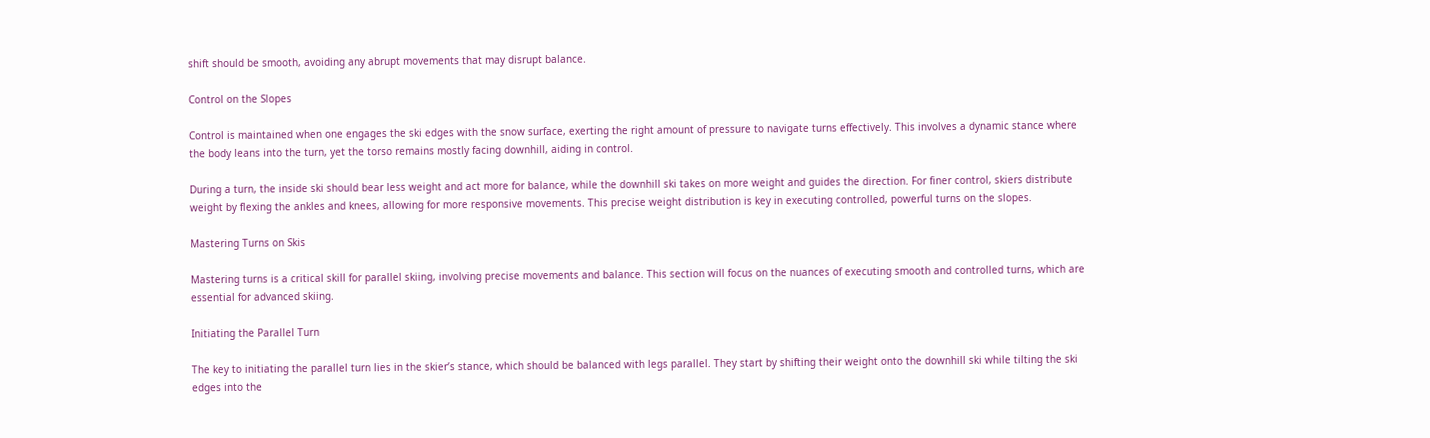shift should be smooth, avoiding any abrupt movements that may disrupt balance.

Control on the Slopes

Control is maintained when one engages the ski edges with the snow surface, exerting the right amount of pressure to navigate turns effectively. This involves a dynamic stance where the body leans into the turn, yet the torso remains mostly facing downhill, aiding in control.

During a turn, the inside ski should bear less weight and act more for balance, while the downhill ski takes on more weight and guides the direction. For finer control, skiers distribute weight by flexing the ankles and knees, allowing for more responsive movements. This precise weight distribution is key in executing controlled, powerful turns on the slopes.

Mastering Turns on Skis

Mastering turns is a critical skill for parallel skiing, involving precise movements and balance. This section will focus on the nuances of executing smooth and controlled turns, which are essential for advanced skiing.

Initiating the Parallel Turn

The key to initiating the parallel turn lies in the skier’s stance, which should be balanced with legs parallel. They start by shifting their weight onto the downhill ski while tilting the ski edges into the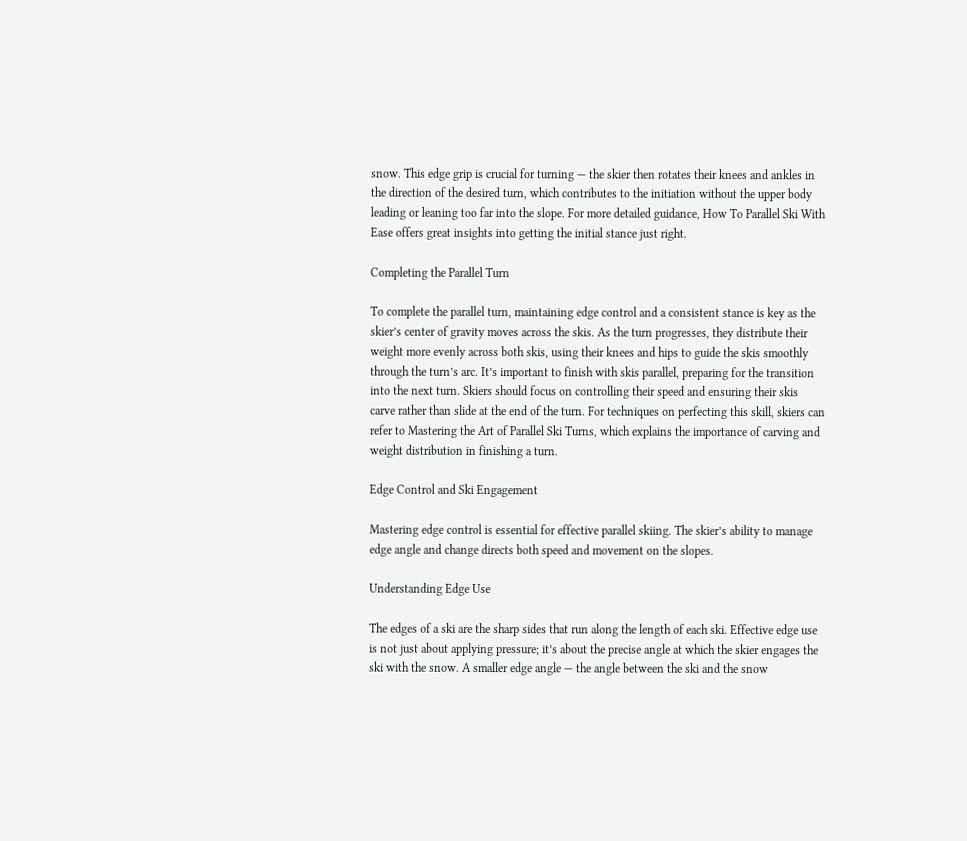snow. This edge grip is crucial for turning — the skier then rotates their knees and ankles in the direction of the desired turn, which contributes to the initiation without the upper body leading or leaning too far into the slope. For more detailed guidance, How To Parallel Ski With Ease offers great insights into getting the initial stance just right.

Completing the Parallel Turn

To complete the parallel turn, maintaining edge control and a consistent stance is key as the skier’s center of gravity moves across the skis. As the turn progresses, they distribute their weight more evenly across both skis, using their knees and hips to guide the skis smoothly through the turn’s arc. It’s important to finish with skis parallel, preparing for the transition into the next turn. Skiers should focus on controlling their speed and ensuring their skis carve rather than slide at the end of the turn. For techniques on perfecting this skill, skiers can refer to Mastering the Art of Parallel Ski Turns, which explains the importance of carving and weight distribution in finishing a turn.

Edge Control and Ski Engagement

Mastering edge control is essential for effective parallel skiing. The skier’s ability to manage edge angle and change directs both speed and movement on the slopes.

Understanding Edge Use

The edges of a ski are the sharp sides that run along the length of each ski. Effective edge use is not just about applying pressure; it’s about the precise angle at which the skier engages the ski with the snow. A smaller edge angle — the angle between the ski and the snow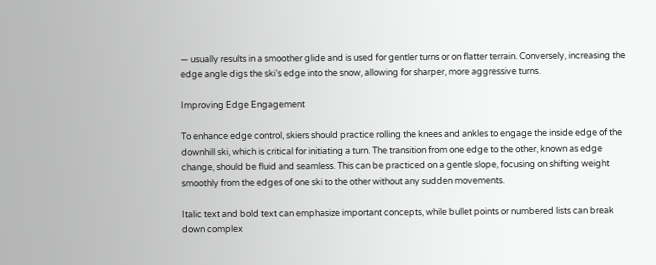— usually results in a smoother glide and is used for gentler turns or on flatter terrain. Conversely, increasing the edge angle digs the ski’s edge into the snow, allowing for sharper, more aggressive turns.

Improving Edge Engagement

To enhance edge control, skiers should practice rolling the knees and ankles to engage the inside edge of the downhill ski, which is critical for initiating a turn. The transition from one edge to the other, known as edge change, should be fluid and seamless. This can be practiced on a gentle slope, focusing on shifting weight smoothly from the edges of one ski to the other without any sudden movements.

Italic text and bold text can emphasize important concepts, while bullet points or numbered lists can break down complex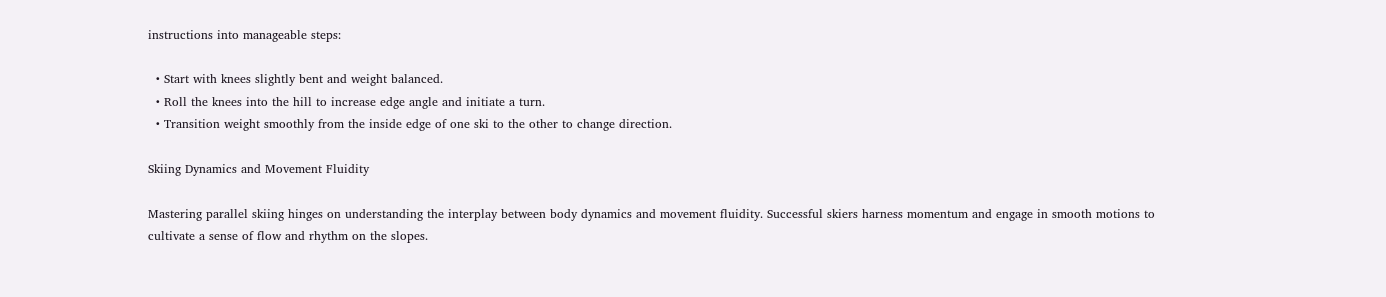instructions into manageable steps:

  • Start with knees slightly bent and weight balanced.
  • Roll the knees into the hill to increase edge angle and initiate a turn.
  • Transition weight smoothly from the inside edge of one ski to the other to change direction.

Skiing Dynamics and Movement Fluidity

Mastering parallel skiing hinges on understanding the interplay between body dynamics and movement fluidity. Successful skiers harness momentum and engage in smooth motions to cultivate a sense of flow and rhythm on the slopes.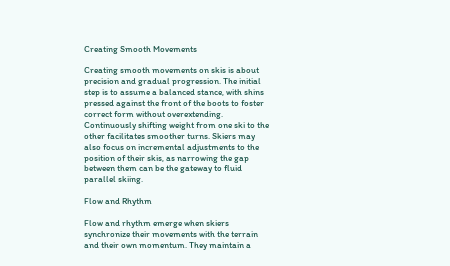Creating Smooth Movements

Creating smooth movements on skis is about precision and gradual progression. The initial step is to assume a balanced stance, with shins pressed against the front of the boots to foster correct form without overextending. Continuously shifting weight from one ski to the other facilitates smoother turns. Skiers may also focus on incremental adjustments to the position of their skis, as narrowing the gap between them can be the gateway to fluid parallel skiing.

Flow and Rhythm

Flow and rhythm emerge when skiers synchronize their movements with the terrain and their own momentum. They maintain a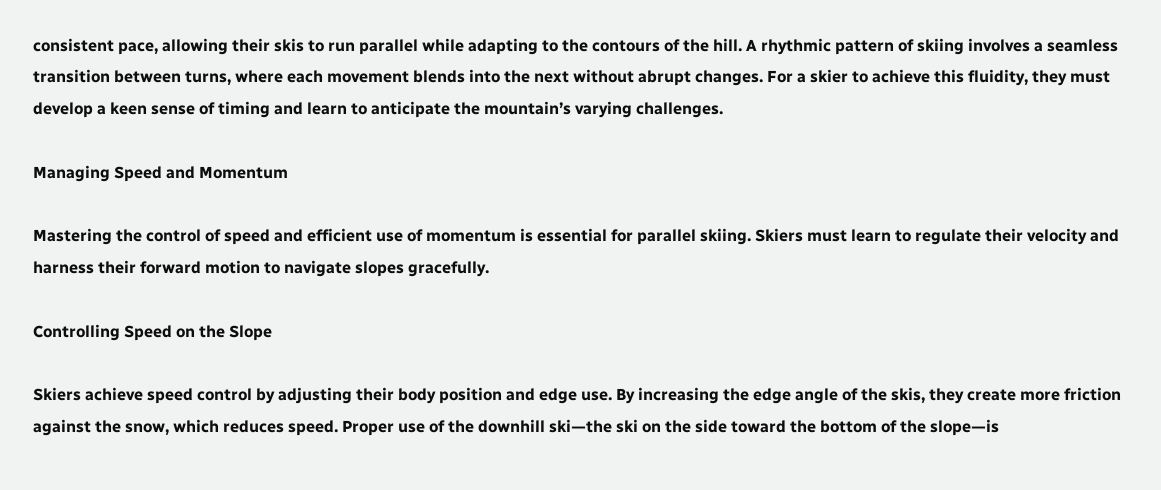consistent pace, allowing their skis to run parallel while adapting to the contours of the hill. A rhythmic pattern of skiing involves a seamless transition between turns, where each movement blends into the next without abrupt changes. For a skier to achieve this fluidity, they must develop a keen sense of timing and learn to anticipate the mountain’s varying challenges.

Managing Speed and Momentum

Mastering the control of speed and efficient use of momentum is essential for parallel skiing. Skiers must learn to regulate their velocity and harness their forward motion to navigate slopes gracefully.

Controlling Speed on the Slope

Skiers achieve speed control by adjusting their body position and edge use. By increasing the edge angle of the skis, they create more friction against the snow, which reduces speed. Proper use of the downhill ski—the ski on the side toward the bottom of the slope—is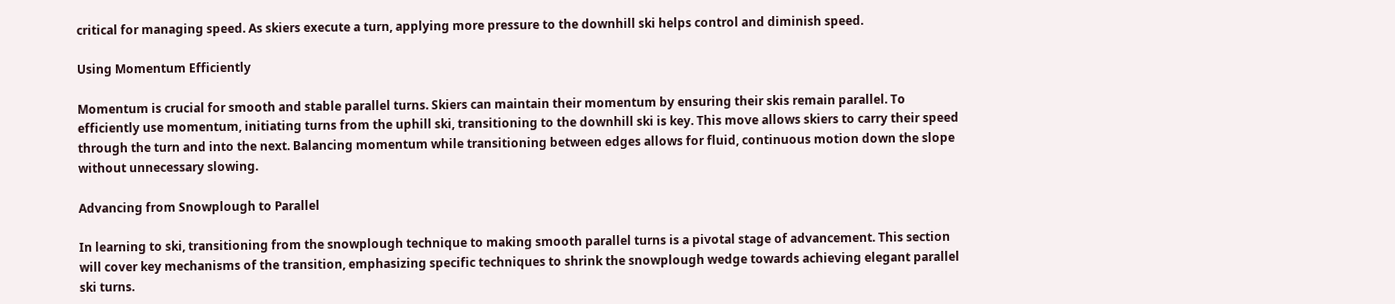critical for managing speed. As skiers execute a turn, applying more pressure to the downhill ski helps control and diminish speed.

Using Momentum Efficiently

Momentum is crucial for smooth and stable parallel turns. Skiers can maintain their momentum by ensuring their skis remain parallel. To efficiently use momentum, initiating turns from the uphill ski, transitioning to the downhill ski is key. This move allows skiers to carry their speed through the turn and into the next. Balancing momentum while transitioning between edges allows for fluid, continuous motion down the slope without unnecessary slowing.

Advancing from Snowplough to Parallel

In learning to ski, transitioning from the snowplough technique to making smooth parallel turns is a pivotal stage of advancement. This section will cover key mechanisms of the transition, emphasizing specific techniques to shrink the snowplough wedge towards achieving elegant parallel ski turns.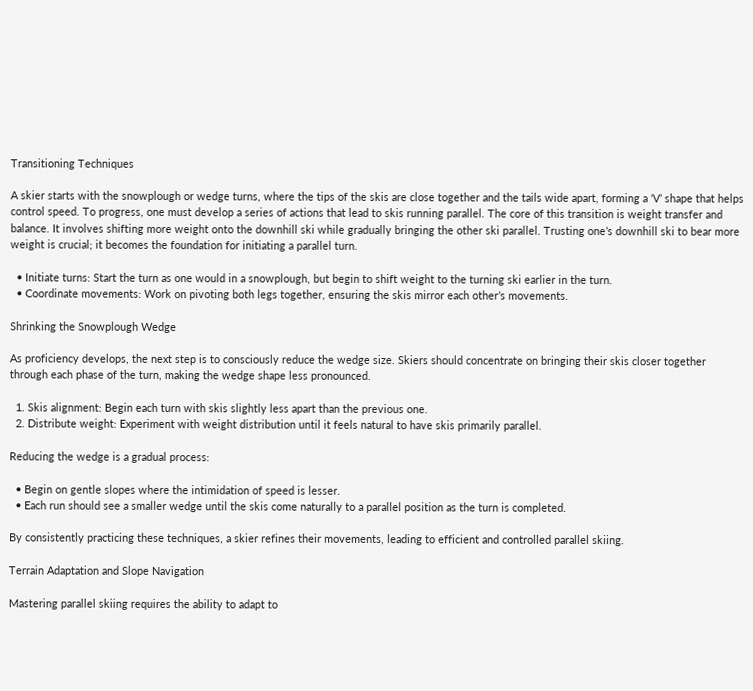Transitioning Techniques

A skier starts with the snowplough or wedge turns, where the tips of the skis are close together and the tails wide apart, forming a ‘V’ shape that helps control speed. To progress, one must develop a series of actions that lead to skis running parallel. The core of this transition is weight transfer and balance. It involves shifting more weight onto the downhill ski while gradually bringing the other ski parallel. Trusting one’s downhill ski to bear more weight is crucial; it becomes the foundation for initiating a parallel turn.

  • Initiate turns: Start the turn as one would in a snowplough, but begin to shift weight to the turning ski earlier in the turn.
  • Coordinate movements: Work on pivoting both legs together, ensuring the skis mirror each other’s movements.

Shrinking the Snowplough Wedge

As proficiency develops, the next step is to consciously reduce the wedge size. Skiers should concentrate on bringing their skis closer together through each phase of the turn, making the wedge shape less pronounced.

  1. Skis alignment: Begin each turn with skis slightly less apart than the previous one.
  2. Distribute weight: Experiment with weight distribution until it feels natural to have skis primarily parallel.

Reducing the wedge is a gradual process:

  • Begin on gentle slopes where the intimidation of speed is lesser.
  • Each run should see a smaller wedge until the skis come naturally to a parallel position as the turn is completed.

By consistently practicing these techniques, a skier refines their movements, leading to efficient and controlled parallel skiing.

Terrain Adaptation and Slope Navigation

Mastering parallel skiing requires the ability to adapt to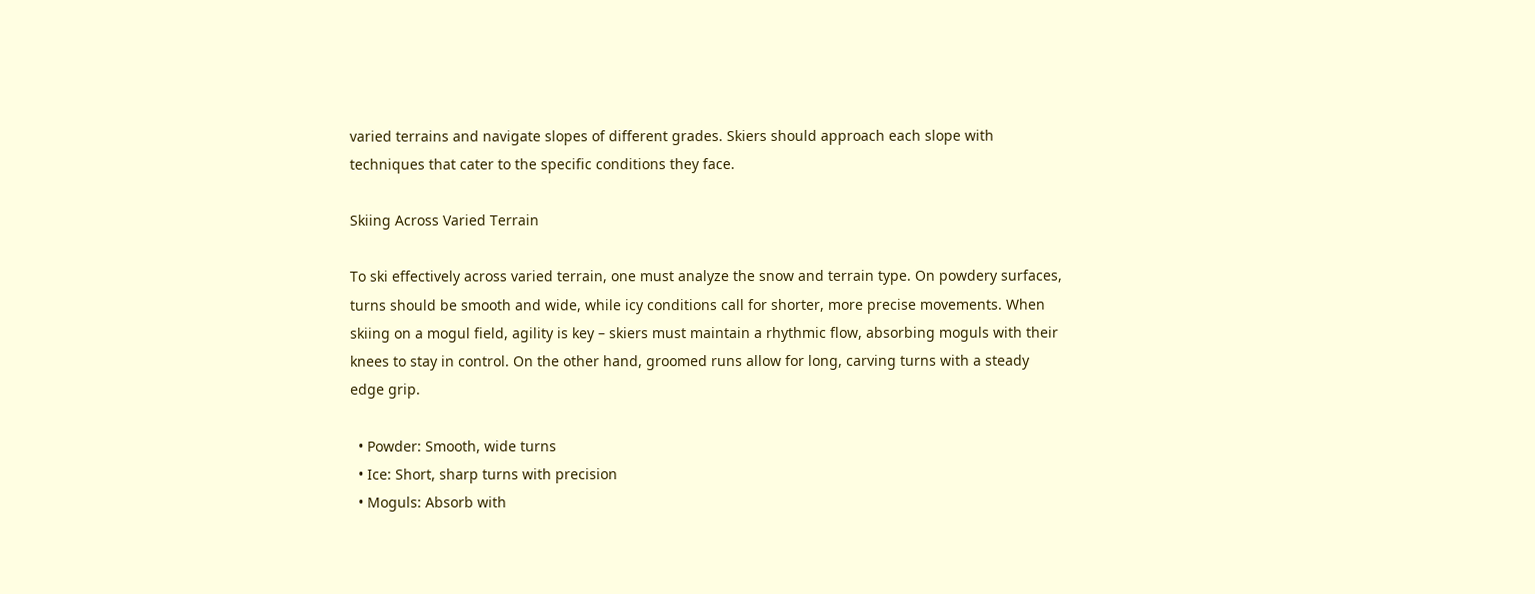varied terrains and navigate slopes of different grades. Skiers should approach each slope with techniques that cater to the specific conditions they face.

Skiing Across Varied Terrain

To ski effectively across varied terrain, one must analyze the snow and terrain type. On powdery surfaces, turns should be smooth and wide, while icy conditions call for shorter, more precise movements. When skiing on a mogul field, agility is key – skiers must maintain a rhythmic flow, absorbing moguls with their knees to stay in control. On the other hand, groomed runs allow for long, carving turns with a steady edge grip.

  • Powder: Smooth, wide turns
  • Ice: Short, sharp turns with precision
  • Moguls: Absorb with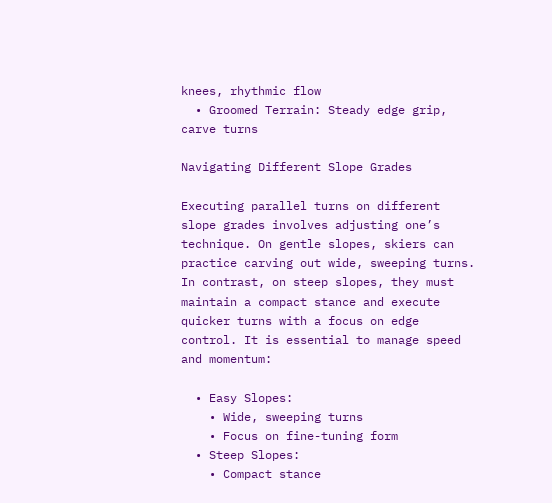knees, rhythmic flow
  • Groomed Terrain: Steady edge grip, carve turns

Navigating Different Slope Grades

Executing parallel turns on different slope grades involves adjusting one’s technique. On gentle slopes, skiers can practice carving out wide, sweeping turns. In contrast, on steep slopes, they must maintain a compact stance and execute quicker turns with a focus on edge control. It is essential to manage speed and momentum:

  • Easy Slopes:
    • Wide, sweeping turns
    • Focus on fine-tuning form
  • Steep Slopes:
    • Compact stance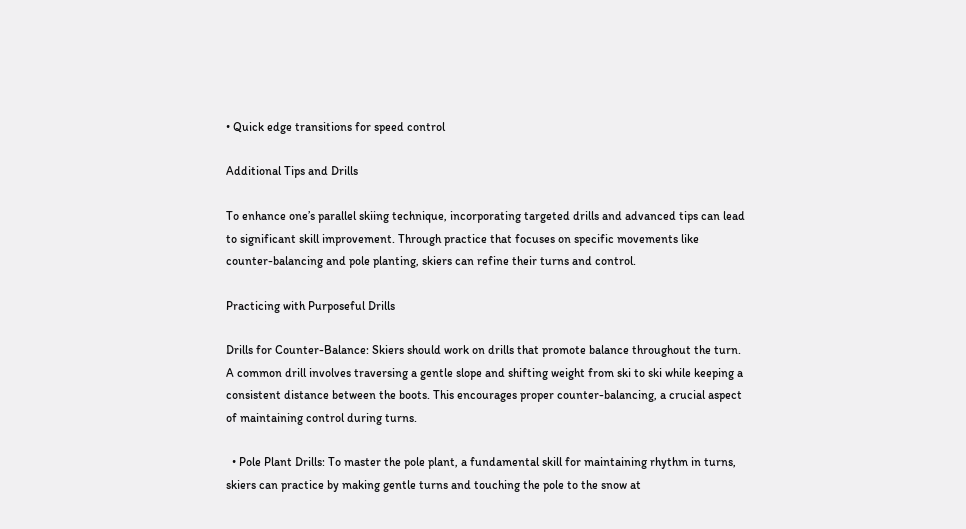• Quick edge transitions for speed control

Additional Tips and Drills

To enhance one’s parallel skiing technique, incorporating targeted drills and advanced tips can lead to significant skill improvement. Through practice that focuses on specific movements like counter-balancing and pole planting, skiers can refine their turns and control.

Practicing with Purposeful Drills

Drills for Counter-Balance: Skiers should work on drills that promote balance throughout the turn. A common drill involves traversing a gentle slope and shifting weight from ski to ski while keeping a consistent distance between the boots. This encourages proper counter-balancing, a crucial aspect of maintaining control during turns.

  • Pole Plant Drills: To master the pole plant, a fundamental skill for maintaining rhythm in turns, skiers can practice by making gentle turns and touching the pole to the snow at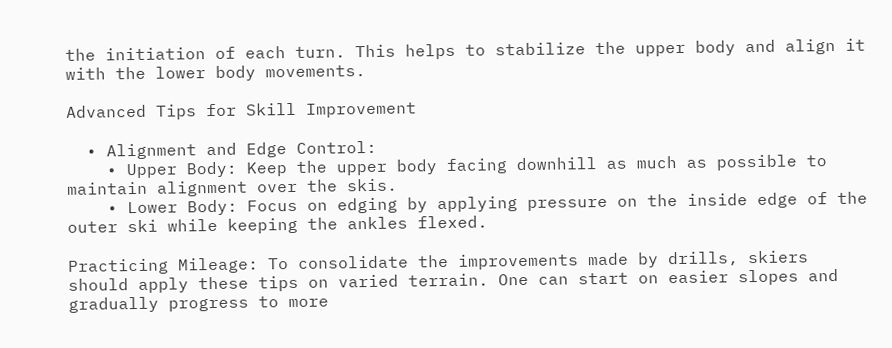the initiation of each turn. This helps to stabilize the upper body and align it with the lower body movements.

Advanced Tips for Skill Improvement

  • Alignment and Edge Control:
    • Upper Body: Keep the upper body facing downhill as much as possible to maintain alignment over the skis.
    • Lower Body: Focus on edging by applying pressure on the inside edge of the outer ski while keeping the ankles flexed.

Practicing Mileage: To consolidate the improvements made by drills, skiers should apply these tips on varied terrain. One can start on easier slopes and gradually progress to more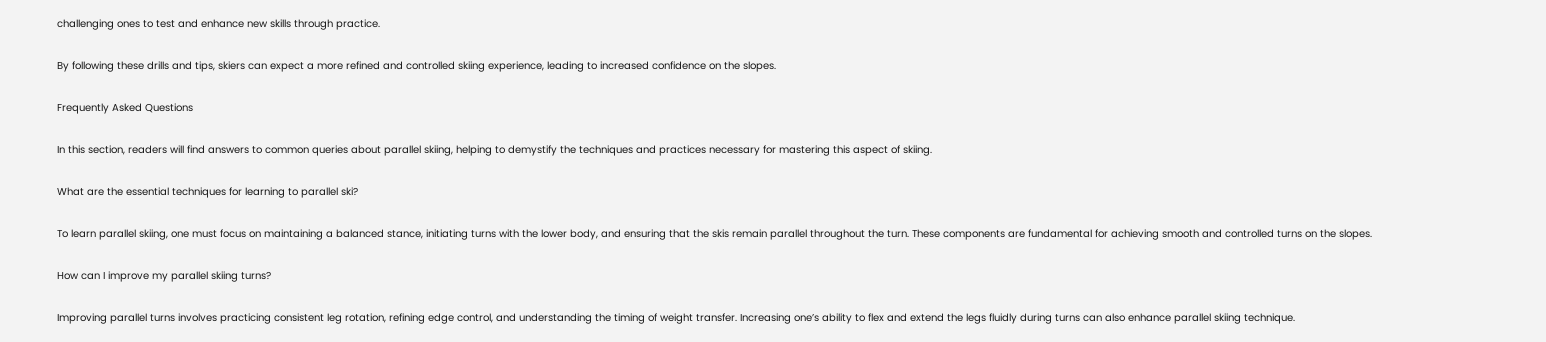challenging ones to test and enhance new skills through practice.

By following these drills and tips, skiers can expect a more refined and controlled skiing experience, leading to increased confidence on the slopes.

Frequently Asked Questions

In this section, readers will find answers to common queries about parallel skiing, helping to demystify the techniques and practices necessary for mastering this aspect of skiing.

What are the essential techniques for learning to parallel ski?

To learn parallel skiing, one must focus on maintaining a balanced stance, initiating turns with the lower body, and ensuring that the skis remain parallel throughout the turn. These components are fundamental for achieving smooth and controlled turns on the slopes.

How can I improve my parallel skiing turns?

Improving parallel turns involves practicing consistent leg rotation, refining edge control, and understanding the timing of weight transfer. Increasing one’s ability to flex and extend the legs fluidly during turns can also enhance parallel skiing technique.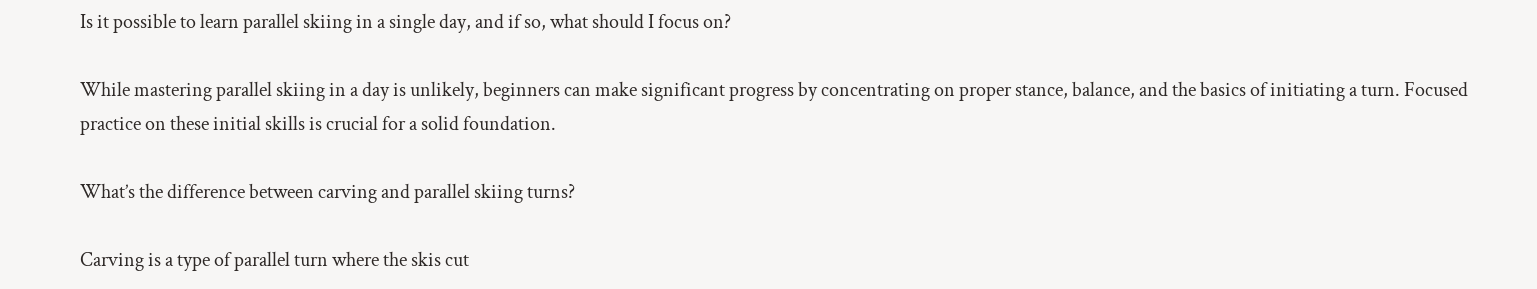Is it possible to learn parallel skiing in a single day, and if so, what should I focus on?

While mastering parallel skiing in a day is unlikely, beginners can make significant progress by concentrating on proper stance, balance, and the basics of initiating a turn. Focused practice on these initial skills is crucial for a solid foundation.

What’s the difference between carving and parallel skiing turns?

Carving is a type of parallel turn where the skis cut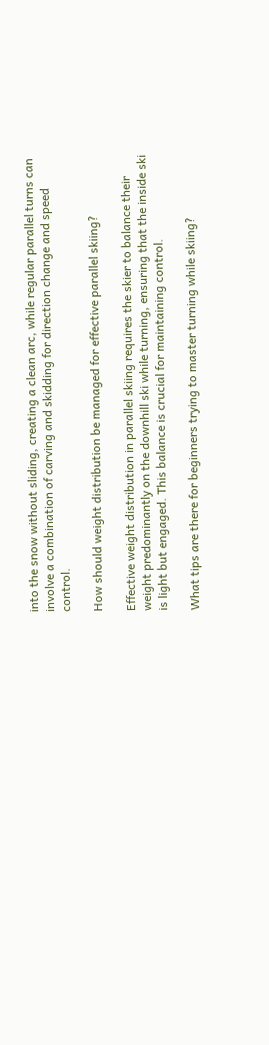into the snow without sliding, creating a clean arc, while regular parallel turns can involve a combination of carving and skidding for direction change and speed control.

How should weight distribution be managed for effective parallel skiing?

Effective weight distribution in parallel skiing requires the skier to balance their weight predominantly on the downhill ski while turning, ensuring that the inside ski is light but engaged. This balance is crucial for maintaining control.

What tips are there for beginners trying to master turning while skiing?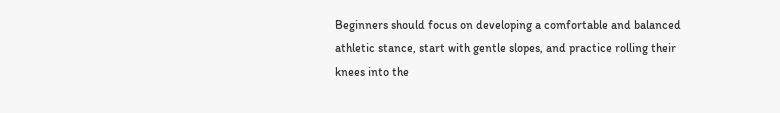Beginners should focus on developing a comfortable and balanced athletic stance, start with gentle slopes, and practice rolling their knees into the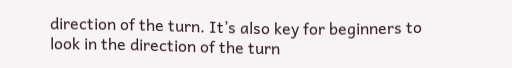direction of the turn. It’s also key for beginners to look in the direction of the turn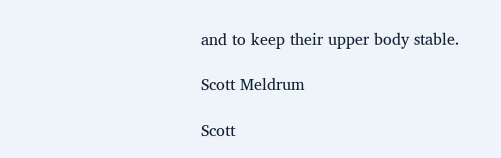and to keep their upper body stable.

Scott Meldrum

Scott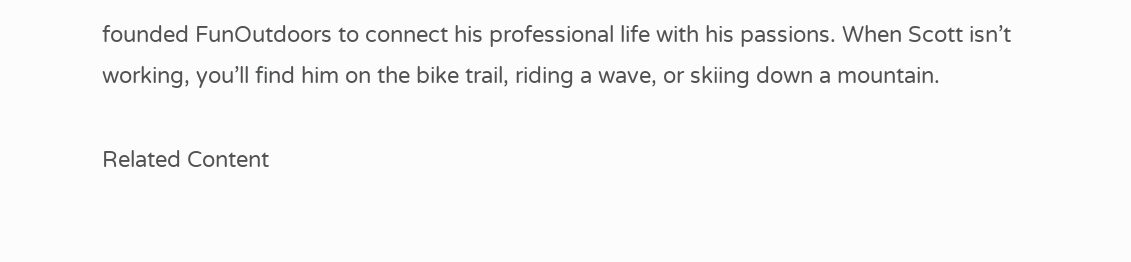founded FunOutdoors to connect his professional life with his passions. When Scott isn’t working, you’ll find him on the bike trail, riding a wave, or skiing down a mountain.

Related Content